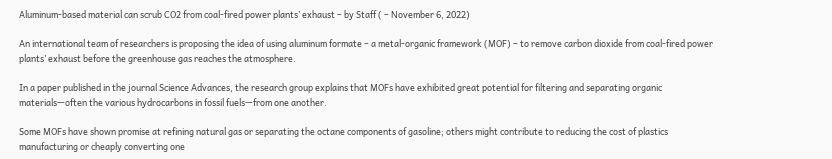Aluminum-based material can scrub CO2 from coal-fired power plants’ exhaust – by Staff ( – November 6, 2022)

An international team of researchers is proposing the idea of using aluminum formate – a metal-organic framework (MOF) – to remove carbon dioxide from coal-fired power plants’ exhaust before the greenhouse gas reaches the atmosphere.

In a paper published in the journal Science Advances, the research group explains that MOFs have exhibited great potential for filtering and separating organic materials—often the various hydrocarbons in fossil fuels—from one another.

Some MOFs have shown promise at refining natural gas or separating the octane components of gasoline; others might contribute to reducing the cost of plastics manufacturing or cheaply converting one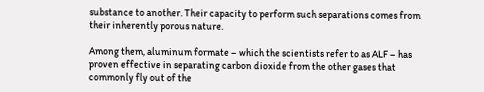substance to another. Their capacity to perform such separations comes from their inherently porous nature.

Among them, aluminum formate – which the scientists refer to as ALF – has proven effective in separating carbon dioxide from the other gases that commonly fly out of the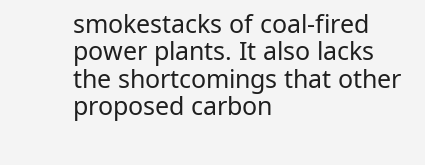smokestacks of coal-fired power plants. It also lacks the shortcomings that other proposed carbon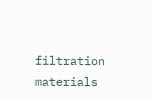filtration materials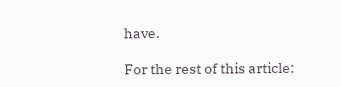have.

For the rest of this article: